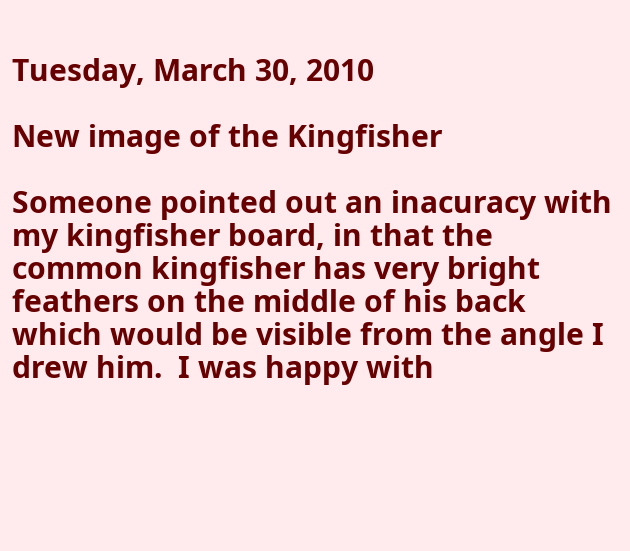Tuesday, March 30, 2010

New image of the Kingfisher

Someone pointed out an inacuracy with my kingfisher board, in that the common kingfisher has very bright feathers on the middle of his back which would be visible from the angle I drew him.  I was happy with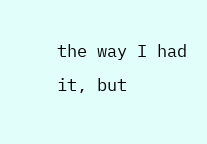the way I had it, but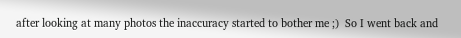after looking at many photos the inaccuracy started to bother me ;)  So I went back and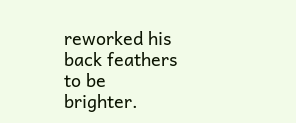reworked his back feathers to be brighter.